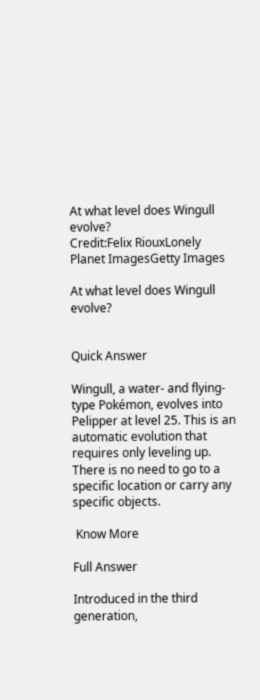At what level does Wingull evolve?
Credit:Felix RiouxLonely Planet ImagesGetty Images

At what level does Wingull evolve?


Quick Answer

Wingull, a water- and flying-type Pokémon, evolves into Pelipper at level 25. This is an automatic evolution that requires only leveling up. There is no need to go to a specific location or carry any specific objects.

 Know More

Full Answer

Introduced in the third generation,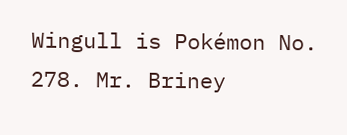Wingull is Pokémon No. 278. Mr. Briney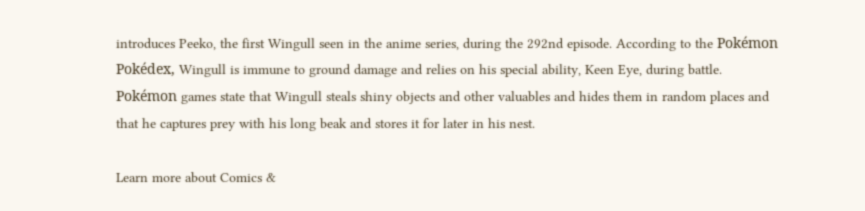introduces Peeko, the first Wingull seen in the anime series, during the 292nd episode. According to the Pokémon Pokédex, Wingull is immune to ground damage and relies on his special ability, Keen Eye, during battle. Pokémon games state that Wingull steals shiny objects and other valuables and hides them in random places and that he captures prey with his long beak and stores it for later in his nest.

Learn more about Comics &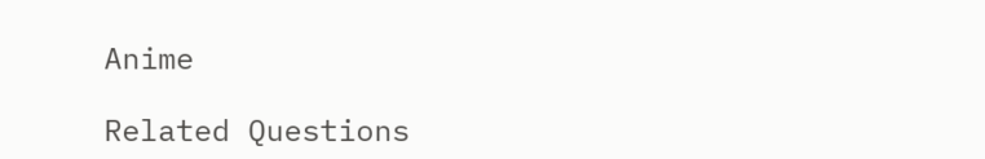Anime

Related Questions